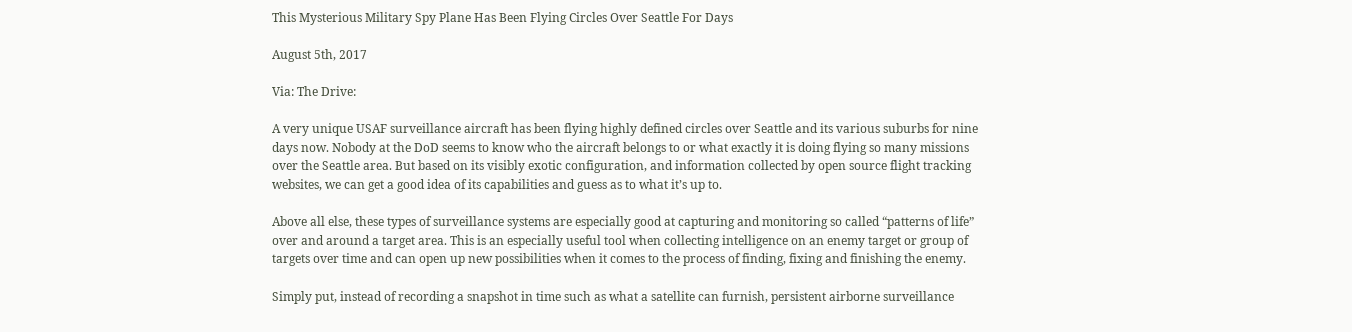This Mysterious Military Spy Plane Has Been Flying Circles Over Seattle For Days

August 5th, 2017

Via: The Drive:

A very unique USAF surveillance aircraft has been flying highly defined circles over Seattle and its various suburbs for nine days now. Nobody at the DoD seems to know who the aircraft belongs to or what exactly it is doing flying so many missions over the Seattle area. But based on its visibly exotic configuration, and information collected by open source flight tracking websites, we can get a good idea of its capabilities and guess as to what it’s up to.

Above all else, these types of surveillance systems are especially good at capturing and monitoring so called “patterns of life” over and around a target area. This is an especially useful tool when collecting intelligence on an enemy target or group of targets over time and can open up new possibilities when it comes to the process of finding, fixing and finishing the enemy.

Simply put, instead of recording a snapshot in time such as what a satellite can furnish, persistent airborne surveillance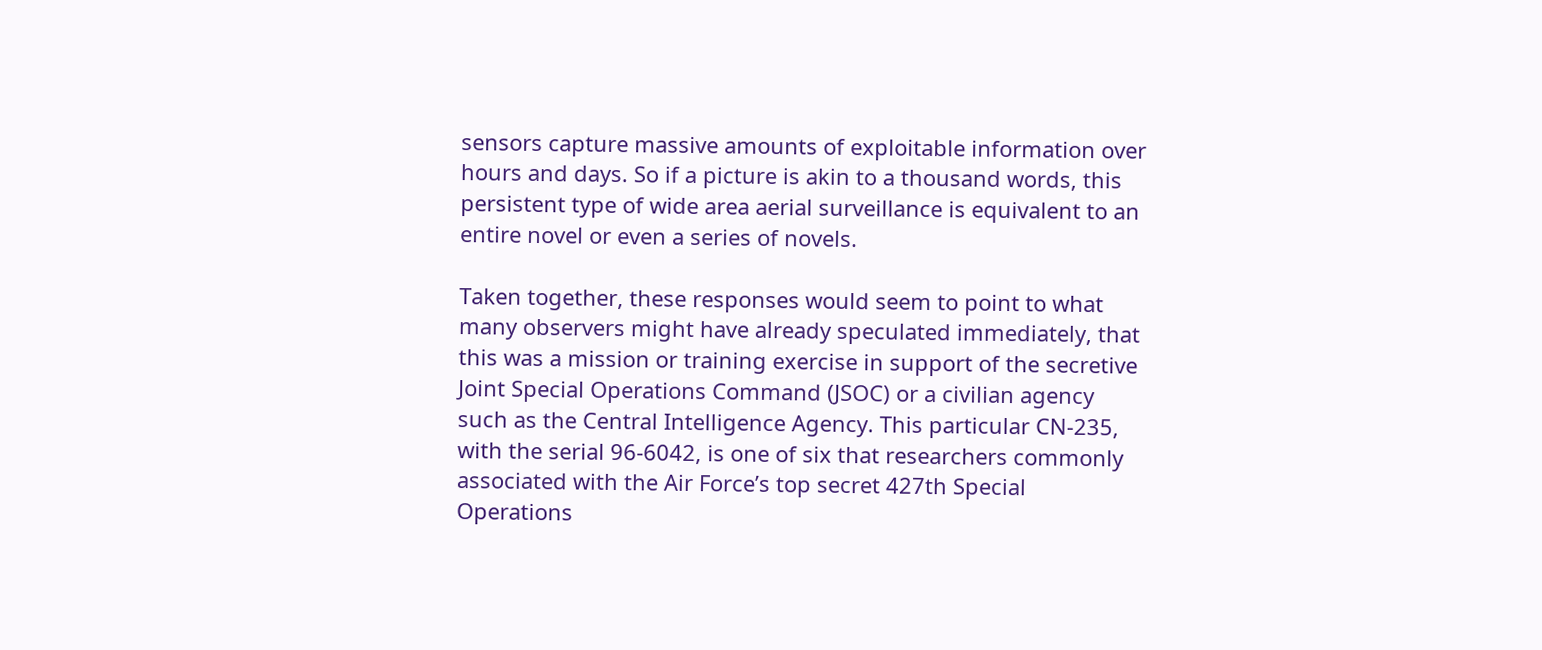sensors capture massive amounts of exploitable information over hours and days. So if a picture is akin to a thousand words, this persistent type of wide area aerial surveillance is equivalent to an entire novel or even a series of novels.

Taken together, these responses would seem to point to what many observers might have already speculated immediately, that this was a mission or training exercise in support of the secretive Joint Special Operations Command (JSOC) or a civilian agency such as the Central Intelligence Agency. This particular CN-235, with the serial 96-6042, is one of six that researchers commonly associated with the Air Force’s top secret 427th Special Operations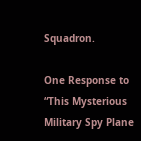Squadron.

One Response to “This Mysterious Military Spy Plane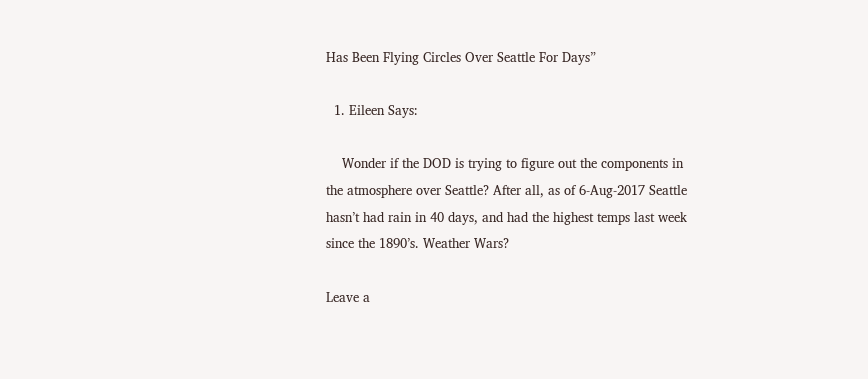Has Been Flying Circles Over Seattle For Days”

  1. Eileen Says:

    Wonder if the DOD is trying to figure out the components in the atmosphere over Seattle? After all, as of 6-Aug-2017 Seattle hasn’t had rain in 40 days, and had the highest temps last week since the 1890’s. Weather Wars?

Leave a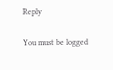Reply

You must be logged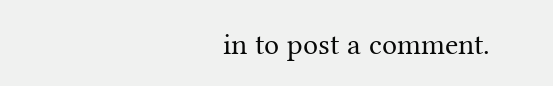in to post a comment.